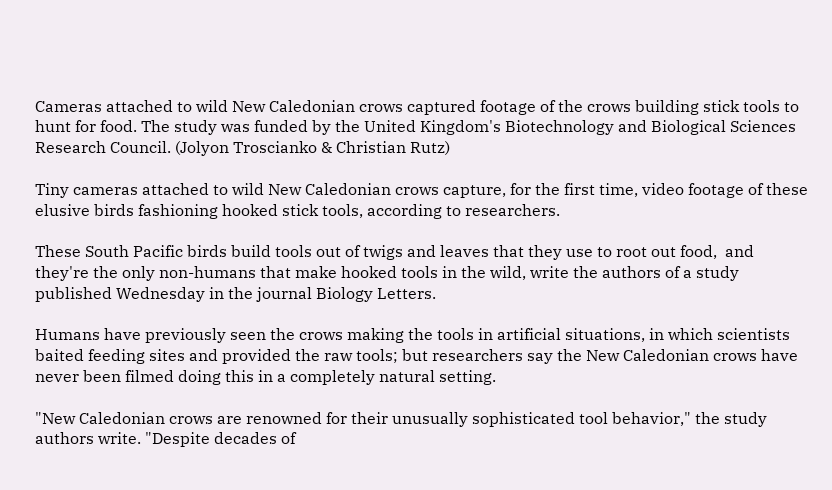Cameras attached to wild New Caledonian crows captured footage of the crows building stick tools to hunt for food. The study was funded by the United Kingdom's Biotechnology and Biological Sciences Research Council. (Jolyon Troscianko & Christian Rutz)

Tiny cameras attached to wild New Caledonian crows capture, for the first time, video footage of these elusive birds fashioning hooked stick tools, according to researchers.

These South Pacific birds build tools out of twigs and leaves that they use to root out food,  and they're the only non-humans that make hooked tools in the wild, write the authors of a study published Wednesday in the journal Biology Letters.

Humans have previously seen the crows making the tools in artificial situations, in which scientists baited feeding sites and provided the raw tools; but researchers say the New Caledonian crows have never been filmed doing this in a completely natural setting.

"New Caledonian crows are renowned for their unusually sophisticated tool behavior," the study authors write. "Despite decades of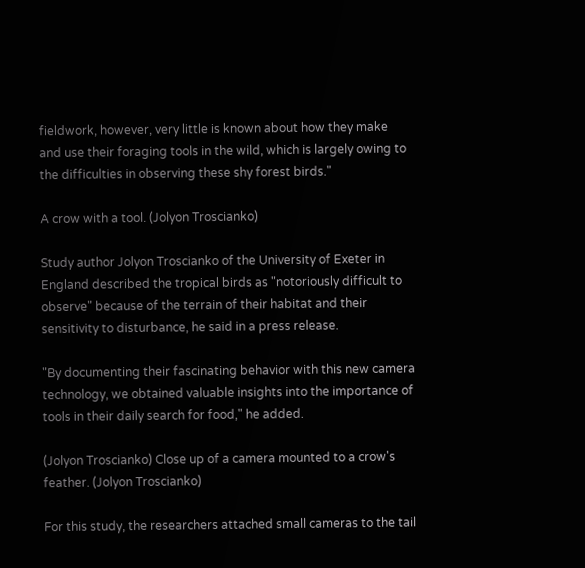fieldwork, however, very little is known about how they make and use their foraging tools in the wild, which is largely owing to the difficulties in observing these shy forest birds."

A crow with a tool. (Jolyon Troscianko)

Study author Jolyon Troscianko of the University of Exeter in England described the tropical birds as "notoriously difficult to observe" because of the terrain of their habitat and their sensitivity to disturbance, he said in a press release.

"By documenting their fascinating behavior with this new camera technology, we obtained valuable insights into the importance of tools in their daily search for food," he added.

(Jolyon Troscianko) Close up of a camera mounted to a crow's feather. (Jolyon Troscianko)

For this study, the researchers attached small cameras to the tail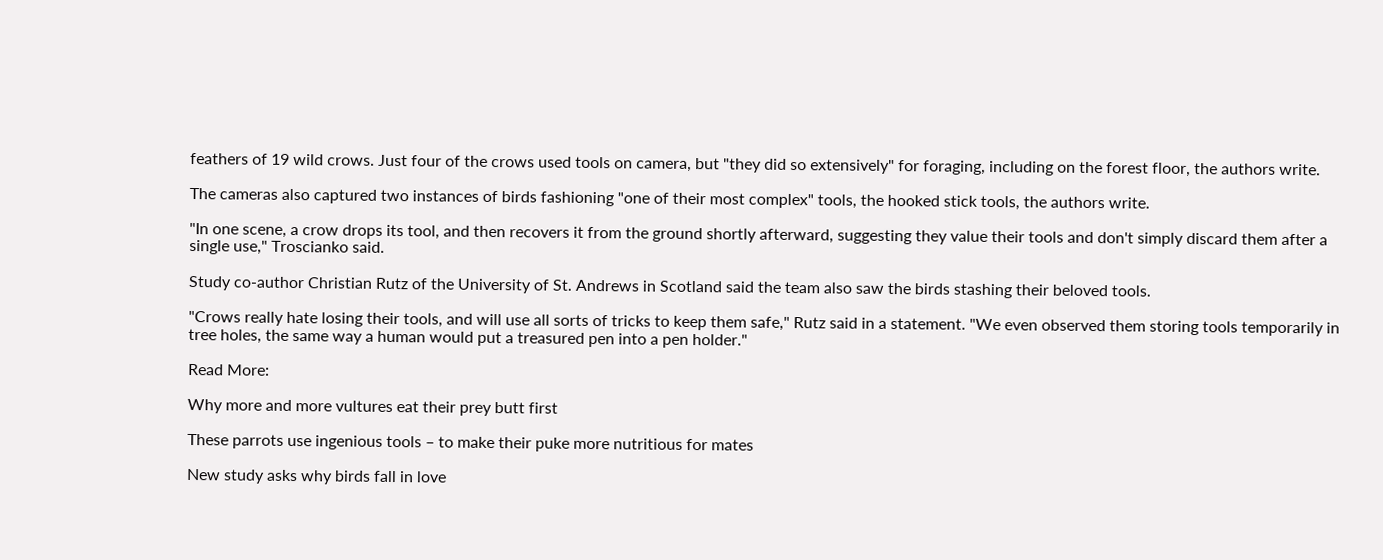feathers of 19 wild crows. Just four of the crows used tools on camera, but "they did so extensively" for foraging, including on the forest floor, the authors write.

The cameras also captured two instances of birds fashioning "one of their most complex" tools, the hooked stick tools, the authors write.

"In one scene, a crow drops its tool, and then recovers it from the ground shortly afterward, suggesting they value their tools and don't simply discard them after a single use," Troscianko said.

Study co-author Christian Rutz of the University of St. Andrews in Scotland said the team also saw the birds stashing their beloved tools.

"Crows really hate losing their tools, and will use all sorts of tricks to keep them safe," Rutz said in a statement. "We even observed them storing tools temporarily in tree holes, the same way a human would put a treasured pen into a pen holder."

Read More:

Why more and more vultures eat their prey butt first

These parrots use ingenious tools – to make their puke more nutritious for mates

New study asks why birds fall in love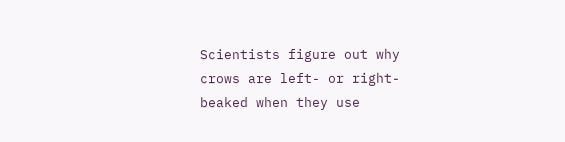Scientists figure out why crows are left- or right-beaked when they use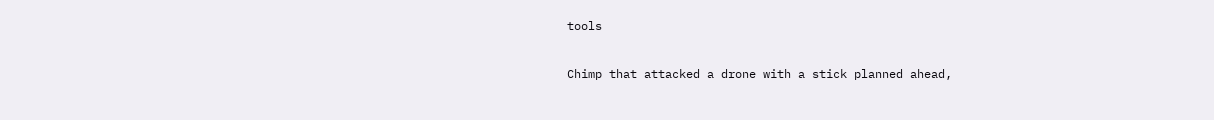tools

Chimp that attacked a drone with a stick planned ahead,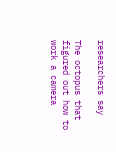researchers say

The octopus that figured out how to work a camera